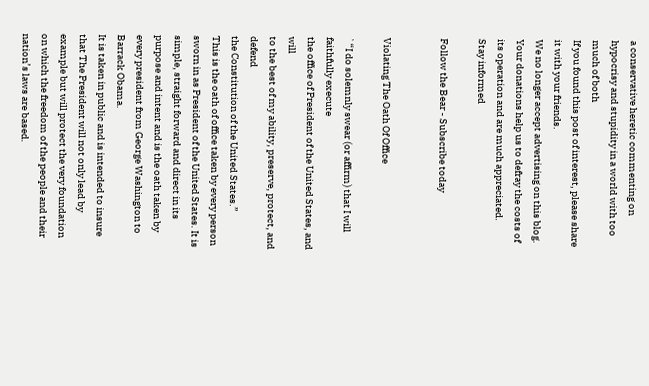a conservative heretic commenting on hypocrisy and stupidity in a world with too much of both
If you found this post of interest, please share it with your friends.
We no longer accept advertising on this blog. Your donations help us to defray the costs of its operation and are much appreciated.
Stay informed

Follow the Bear - Subscribe today


Violating The Oath Of Office

`“I do solemnly swear (or affirm) that I will faithfully execute
the office of President of the United States, and will
to the best of my ability, preserve, protect, and defend
the Constitution of the United States.”
This is the oath of office taken by every person sworn in as President of the United States. It is simple, straight forward and direct in its purpose and intent and is the oath taken by every president from George Washington to Barrack Obama.
It is taken in public and is intended to insure that The President will not only lead by example but will protect the very foundation on which the freedom of the people and their nation’s laws are based.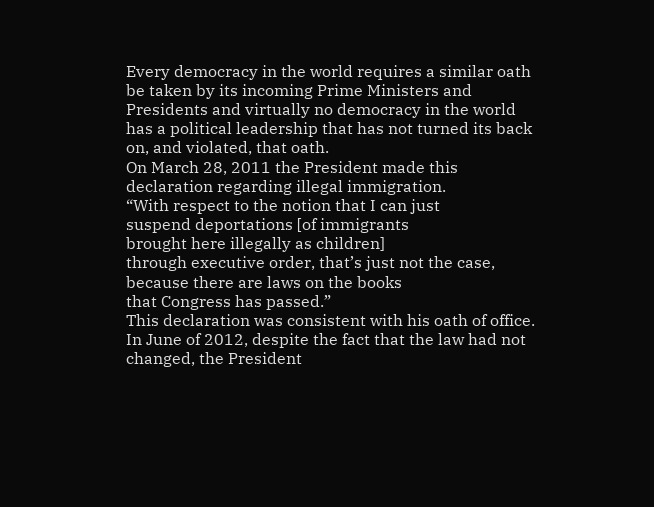Every democracy in the world requires a similar oath be taken by its incoming Prime Ministers and Presidents and virtually no democracy in the world has a political leadership that has not turned its back on, and violated, that oath.
On March 28, 2011 the President made this declaration regarding illegal immigration.
“With respect to the notion that I can just
suspend deportations [of immigrants
brought here illegally as children]
through executive order, that’s just not the case,
because there are laws on the books
that Congress has passed.”
This declaration was consistent with his oath of office. In June of 2012, despite the fact that the law had not changed, the President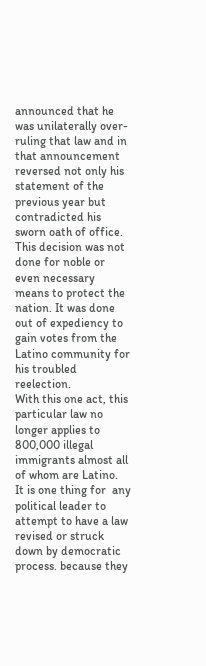announced that he was unilaterally over-ruling that law and in that announcement reversed not only his statement of the previous year but contradicted his sworn oath of office. This decision was not done for noble or even necessary means to protect the nation. It was done out of expediency to gain votes from the Latino community for his troubled reelection.
With this one act, this particular law no longer applies to 800,000 illegal immigrants almost all of whom are Latino.
It is one thing for  any political leader to attempt to have a law revised or struck down by democratic process. because they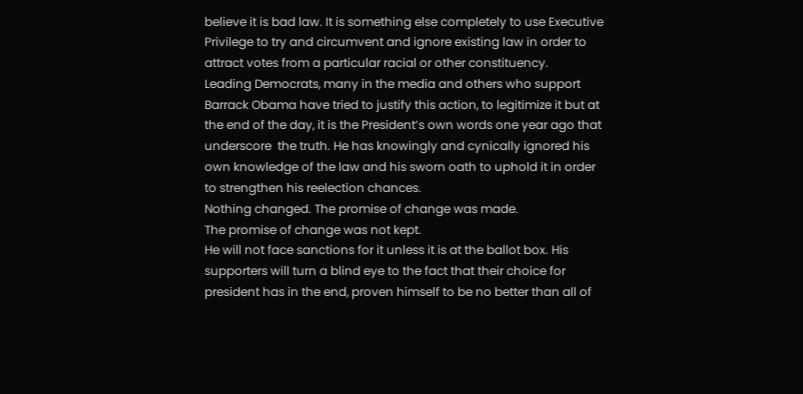believe it is bad law. It is something else completely to use Executive Privilege to try and circumvent and ignore existing law in order to attract votes from a particular racial or other constituency.
Leading Democrats, many in the media and others who support Barrack Obama have tried to justify this action, to legitimize it but at the end of the day, it is the President’s own words one year ago that underscore  the truth. He has knowingly and cynically ignored his own knowledge of the law and his sworn oath to uphold it in order to strengthen his reelection chances.
Nothing changed. The promise of change was made.
The promise of change was not kept.
He will not face sanctions for it unless it is at the ballot box. His supporters will turn a blind eye to the fact that their choice for president has in the end, proven himself to be no better than all of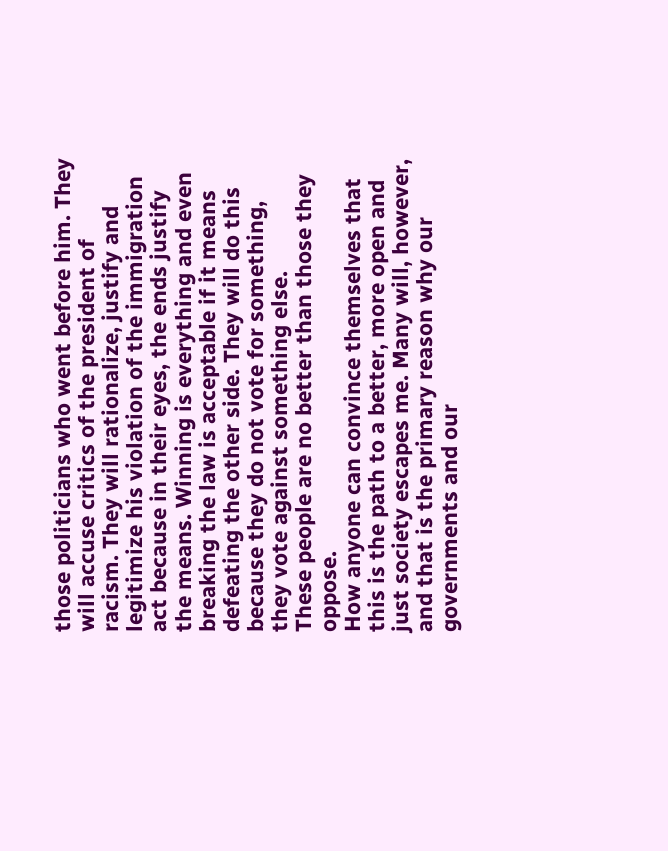those politicians who went before him. They will accuse critics of the president of racism. They will rationalize, justify and legitimize his violation of the immigration act because in their eyes, the ends justify the means. Winning is everything and even breaking the law is acceptable if it means defeating the other side. They will do this because they do not vote for something, they vote against something else.
These people are no better than those they oppose.
How anyone can convince themselves that this is the path to a better, more open and just society escapes me. Many will, however, and that is the primary reason why our governments and our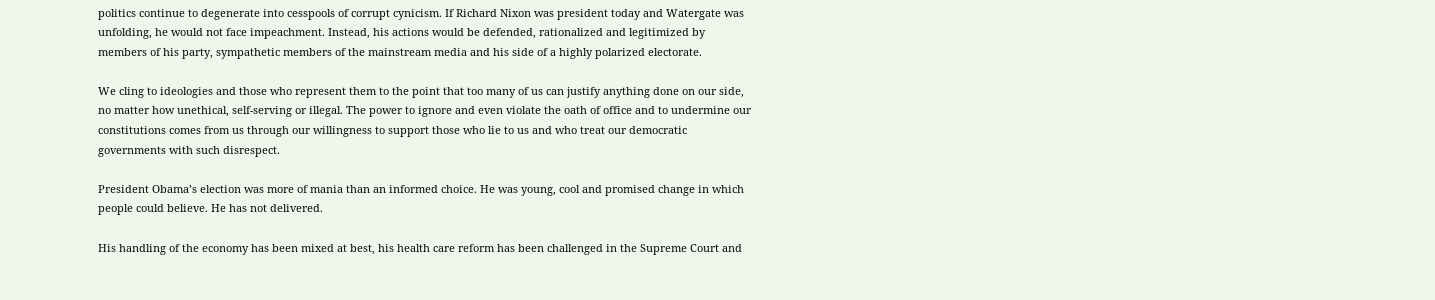politics continue to degenerate into cesspools of corrupt cynicism. If Richard Nixon was president today and Watergate was unfolding, he would not face impeachment. Instead, his actions would be defended, rationalized and legitimized by members of his party, sympathetic members of the mainstream media and his side of a highly polarized electorate.

We cling to ideologies and those who represent them to the point that too many of us can justify anything done on our side, no matter how unethical, self-serving or illegal. The power to ignore and even violate the oath of office and to undermine our constitutions comes from us through our willingness to support those who lie to us and who treat our democratic governments with such disrespect.

President Obama’s election was more of mania than an informed choice. He was young, cool and promised change in which people could believe. He has not delivered.

His handling of the economy has been mixed at best, his health care reform has been challenged in the Supreme Court and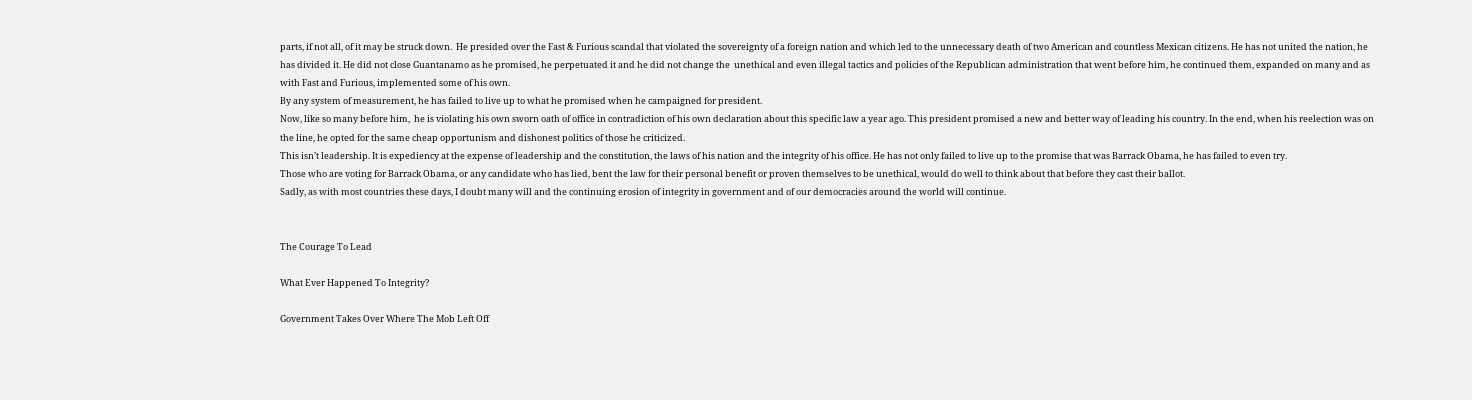parts, if not all, of it may be struck down.  He presided over the Fast & Furious scandal that violated the sovereignty of a foreign nation and which led to the unnecessary death of two American and countless Mexican citizens. He has not united the nation, he has divided it. He did not close Guantanamo as he promised, he perpetuated it and he did not change the  unethical and even illegal tactics and policies of the Republican administration that went before him, he continued them, expanded on many and as with Fast and Furious, implemented some of his own.
By any system of measurement, he has failed to live up to what he promised when he campaigned for president.
Now, like so many before him,  he is violating his own sworn oath of office in contradiction of his own declaration about this specific law a year ago. This president promised a new and better way of leading his country. In the end, when his reelection was on the line, he opted for the same cheap opportunism and dishonest politics of those he criticized.
This isn’t leadership. It is expediency at the expense of leadership and the constitution, the laws of his nation and the integrity of his office. He has not only failed to live up to the promise that was Barrack Obama, he has failed to even try.
Those who are voting for Barrack Obama, or any candidate who has lied, bent the law for their personal benefit or proven themselves to be unethical, would do well to think about that before they cast their ballot.
Sadly, as with most countries these days, I doubt many will and the continuing erosion of integrity in government and of our democracies around the world will continue.


The Courage To Lead

What Ever Happened To Integrity?

Government Takes Over Where The Mob Left Off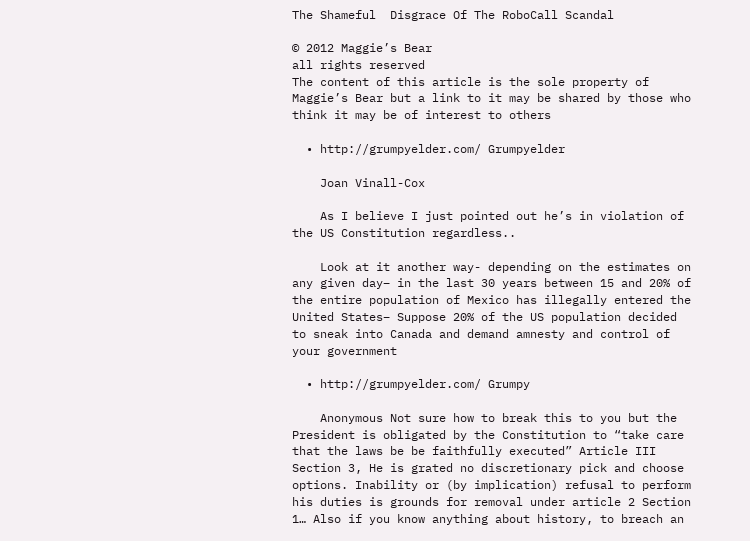The Shameful  Disgrace Of The RoboCall Scandal

© 2012 Maggie’s Bear
all rights reserved
The content of this article is the sole property of Maggie’s Bear but a link to it may be shared by those who think it may be of interest to others

  • http://grumpyelder.com/ Grumpyelder

    Joan Vinall-Cox

    As I believe I just pointed out he’s in violation of the US Constitution regardless..

    Look at it another way- depending on the estimates on any given day– in the last 30 years between 15 and 20% of the entire population of Mexico has illegally entered the United States– Suppose 20% of the US population decided to sneak into Canada and demand amnesty and control of your government

  • http://grumpyelder.com/ Grumpy

    Anonymous Not sure how to break this to you but the President is obligated by the Constitution to “take care that the laws be be faithfully executed” Article III Section 3, He is grated no discretionary pick and choose options. Inability or (by implication) refusal to perform his duties is grounds for removal under article 2 Section 1… Also if you know anything about history, to breach an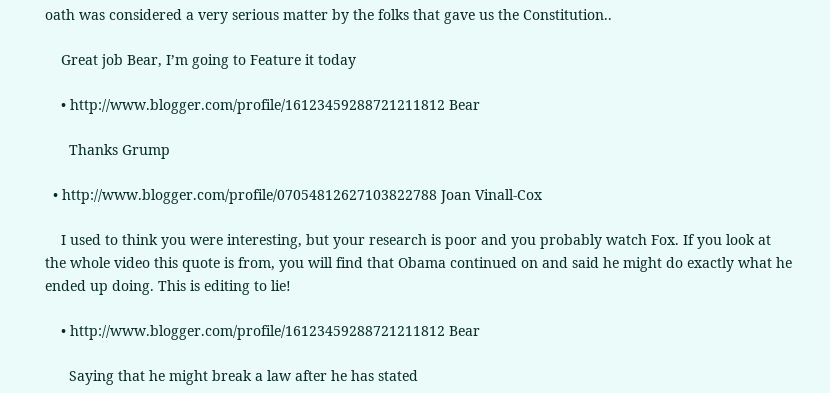oath was considered a very serious matter by the folks that gave us the Constitution..

    Great job Bear, I’m going to Feature it today

    • http://www.blogger.com/profile/16123459288721211812 Bear

      Thanks Grump

  • http://www.blogger.com/profile/07054812627103822788 Joan Vinall-Cox

    I used to think you were interesting, but your research is poor and you probably watch Fox. If you look at the whole video this quote is from, you will find that Obama continued on and said he might do exactly what he ended up doing. This is editing to lie!

    • http://www.blogger.com/profile/16123459288721211812 Bear

      Saying that he might break a law after he has stated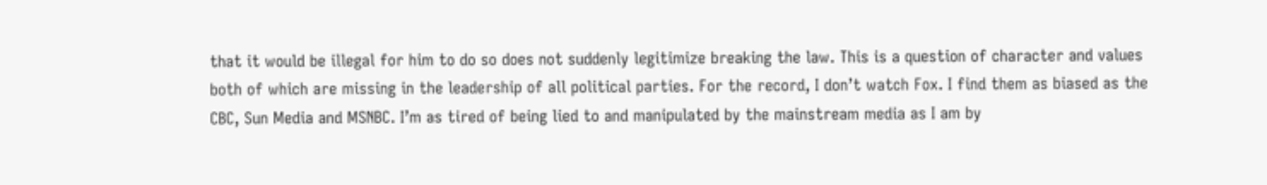that it would be illegal for him to do so does not suddenly legitimize breaking the law. This is a question of character and values both of which are missing in the leadership of all political parties. For the record, I don’t watch Fox. I find them as biased as the CBC, Sun Media and MSNBC. I’m as tired of being lied to and manipulated by the mainstream media as I am by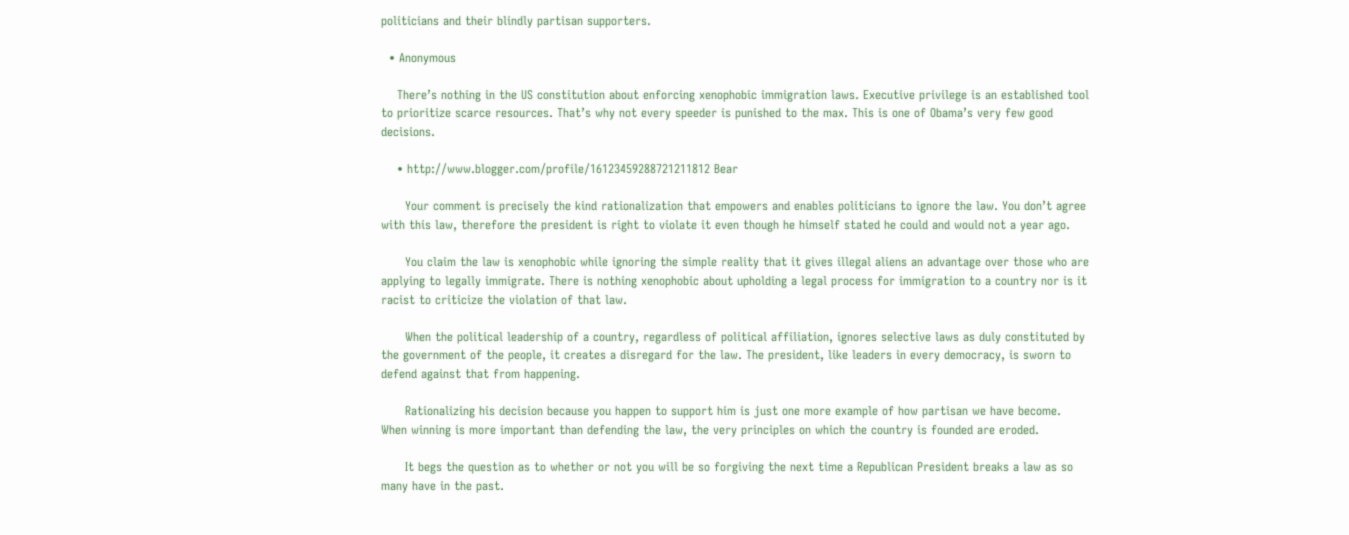politicians and their blindly partisan supporters.

  • Anonymous

    There’s nothing in the US constitution about enforcing xenophobic immigration laws. Executive privilege is an established tool to prioritize scarce resources. That’s why not every speeder is punished to the max. This is one of Obama’s very few good decisions.

    • http://www.blogger.com/profile/16123459288721211812 Bear

      Your comment is precisely the kind rationalization that empowers and enables politicians to ignore the law. You don’t agree with this law, therefore the president is right to violate it even though he himself stated he could and would not a year ago.

      You claim the law is xenophobic while ignoring the simple reality that it gives illegal aliens an advantage over those who are applying to legally immigrate. There is nothing xenophobic about upholding a legal process for immigration to a country nor is it racist to criticize the violation of that law.

      When the political leadership of a country, regardless of political affiliation, ignores selective laws as duly constituted by the government of the people, it creates a disregard for the law. The president, like leaders in every democracy, is sworn to defend against that from happening.

      Rationalizing his decision because you happen to support him is just one more example of how partisan we have become. When winning is more important than defending the law, the very principles on which the country is founded are eroded.

      It begs the question as to whether or not you will be so forgiving the next time a Republican President breaks a law as so many have in the past.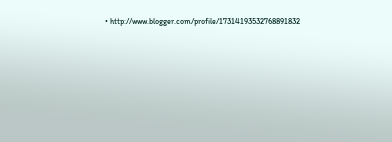• http://www.blogger.com/profile/17314193532768891832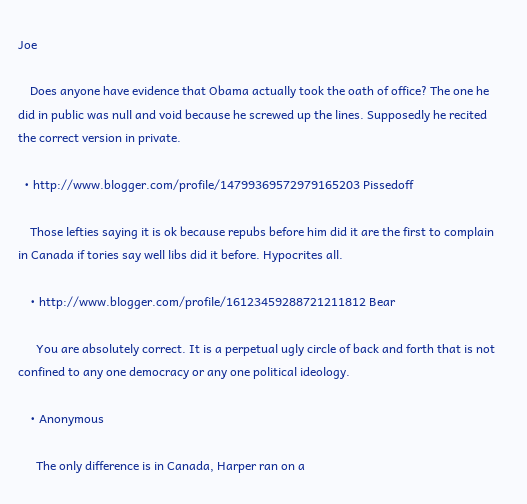Joe

    Does anyone have evidence that Obama actually took the oath of office? The one he did in public was null and void because he screwed up the lines. Supposedly he recited the correct version in private.

  • http://www.blogger.com/profile/14799369572979165203 Pissedoff

    Those lefties saying it is ok because repubs before him did it are the first to complain in Canada if tories say well libs did it before. Hypocrites all.

    • http://www.blogger.com/profile/16123459288721211812 Bear

      You are absolutely correct. It is a perpetual ugly circle of back and forth that is not confined to any one democracy or any one political ideology.

    • Anonymous

      The only difference is in Canada, Harper ran on a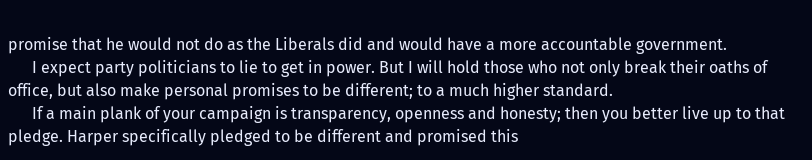promise that he would not do as the Liberals did and would have a more accountable government.
      I expect party politicians to lie to get in power. But I will hold those who not only break their oaths of office, but also make personal promises to be different; to a much higher standard.
      If a main plank of your campaign is transparency, openness and honesty; then you better live up to that pledge. Harper specifically pledged to be different and promised this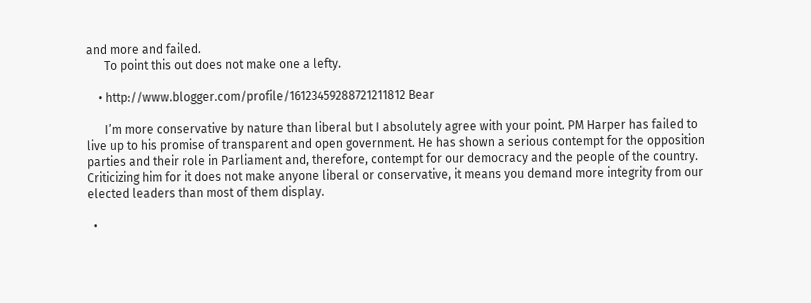and more and failed.
      To point this out does not make one a lefty.

    • http://www.blogger.com/profile/16123459288721211812 Bear

      I’m more conservative by nature than liberal but I absolutely agree with your point. PM Harper has failed to live up to his promise of transparent and open government. He has shown a serious contempt for the opposition parties and their role in Parliament and, therefore, contempt for our democracy and the people of the country. Criticizing him for it does not make anyone liberal or conservative, it means you demand more integrity from our elected leaders than most of them display.

  •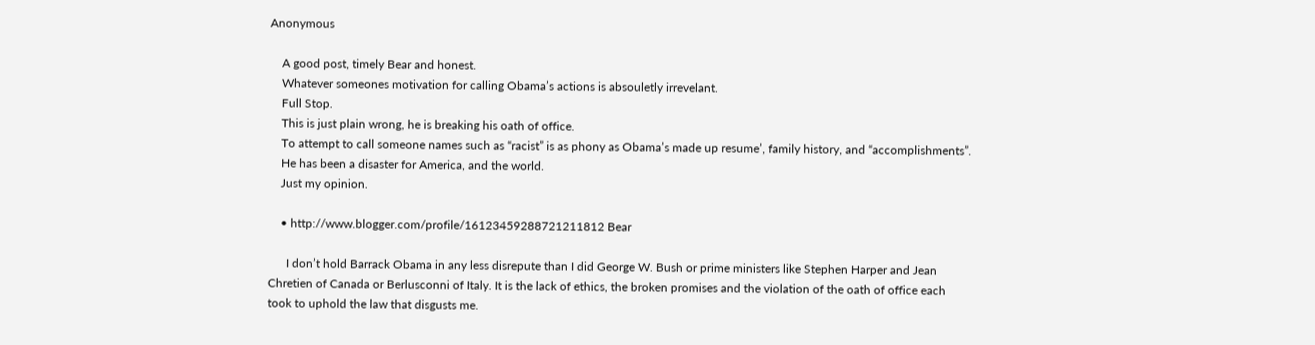Anonymous

    A good post, timely Bear and honest.
    Whatever someones motivation for calling Obama’s actions is absouletly irrevelant.
    Full Stop.
    This is just plain wrong, he is breaking his oath of office.
    To attempt to call someone names such as “racist” is as phony as Obama’s made up resume’, family history, and “accomplishments”.
    He has been a disaster for America, and the world.
    Just my opinion.

    • http://www.blogger.com/profile/16123459288721211812 Bear

      I don’t hold Barrack Obama in any less disrepute than I did George W. Bush or prime ministers like Stephen Harper and Jean Chretien of Canada or Berlusconni of Italy. It is the lack of ethics, the broken promises and the violation of the oath of office each took to uphold the law that disgusts me.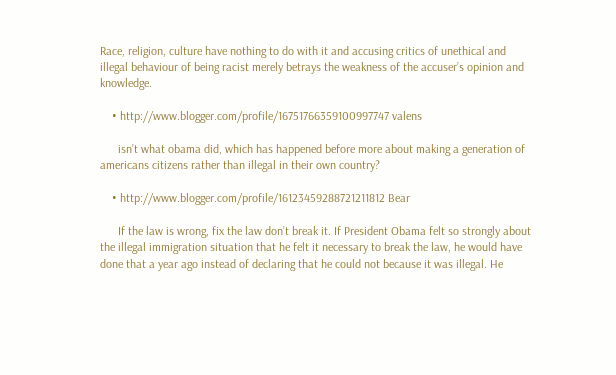Race, religion, culture have nothing to do with it and accusing critics of unethical and illegal behaviour of being racist merely betrays the weakness of the accuser’s opinion and knowledge.

    • http://www.blogger.com/profile/16751766359100997747 valens

      isn’t what obama did, which has happened before more about making a generation of americans citizens rather than illegal in their own country?

    • http://www.blogger.com/profile/16123459288721211812 Bear

      If the law is wrong, fix the law don’t break it. If President Obama felt so strongly about the illegal immigration situation that he felt it necessary to break the law, he would have done that a year ago instead of declaring that he could not because it was illegal. He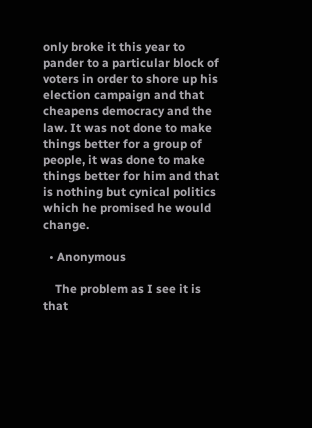only broke it this year to pander to a particular block of voters in order to shore up his election campaign and that cheapens democracy and the law. It was not done to make things better for a group of people, it was done to make things better for him and that is nothing but cynical politics which he promised he would change.

  • Anonymous

    The problem as I see it is that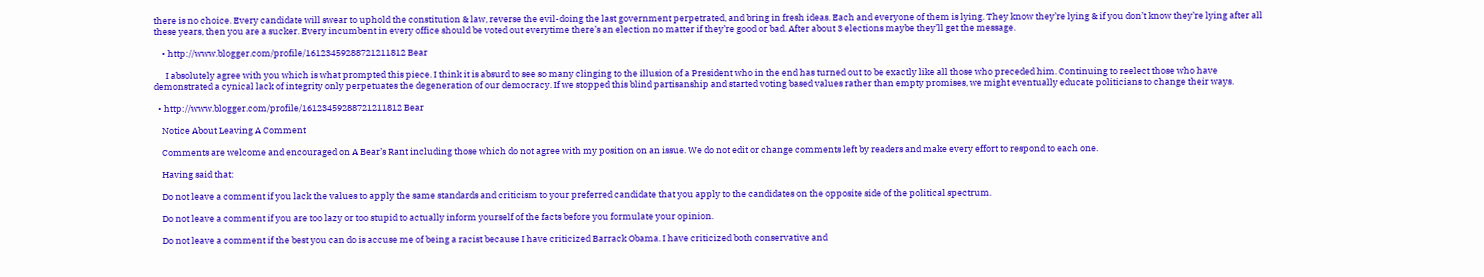there is no choice. Every candidate will swear to uphold the constitution & law, reverse the evil-doing the last government perpetrated, and bring in fresh ideas. Each and everyone of them is lying. They know they’re lying & if you don’t know they’re lying after all these years, then you are a sucker. Every incumbent in every office should be voted out everytime there’s an election no matter if they’re good or bad. After about 3 elections maybe they’ll get the message.

    • http://www.blogger.com/profile/16123459288721211812 Bear

      I absolutely agree with you which is what prompted this piece. I think it is absurd to see so many clinging to the illusion of a President who in the end has turned out to be exactly like all those who preceded him. Continuing to reelect those who have demonstrated a cynical lack of integrity only perpetuates the degeneration of our democracy. If we stopped this blind partisanship and started voting based values rather than empty promises, we might eventually educate politicians to change their ways.

  • http://www.blogger.com/profile/16123459288721211812 Bear

    Notice About Leaving A Comment

    Comments are welcome and encouraged on A Bear’s Rant including those which do not agree with my position on an issue. We do not edit or change comments left by readers and make every effort to respond to each one.

    Having said that:

    Do not leave a comment if you lack the values to apply the same standards and criticism to your preferred candidate that you apply to the candidates on the opposite side of the political spectrum.

    Do not leave a comment if you are too lazy or too stupid to actually inform yourself of the facts before you formulate your opinion.

    Do not leave a comment if the best you can do is accuse me of being a racist because I have criticized Barrack Obama. I have criticized both conservative and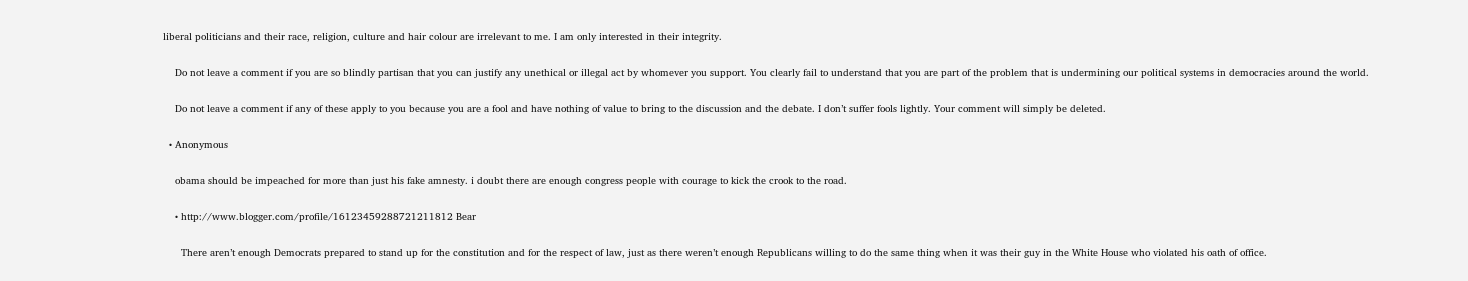liberal politicians and their race, religion, culture and hair colour are irrelevant to me. I am only interested in their integrity.

    Do not leave a comment if you are so blindly partisan that you can justify any unethical or illegal act by whomever you support. You clearly fail to understand that you are part of the problem that is undermining our political systems in democracies around the world.

    Do not leave a comment if any of these apply to you because you are a fool and have nothing of value to bring to the discussion and the debate. I don’t suffer fools lightly. Your comment will simply be deleted.

  • Anonymous

    obama should be impeached for more than just his fake amnesty. i doubt there are enough congress people with courage to kick the crook to the road.

    • http://www.blogger.com/profile/16123459288721211812 Bear

      There aren’t enough Democrats prepared to stand up for the constitution and for the respect of law, just as there weren’t enough Republicans willing to do the same thing when it was their guy in the White House who violated his oath of office.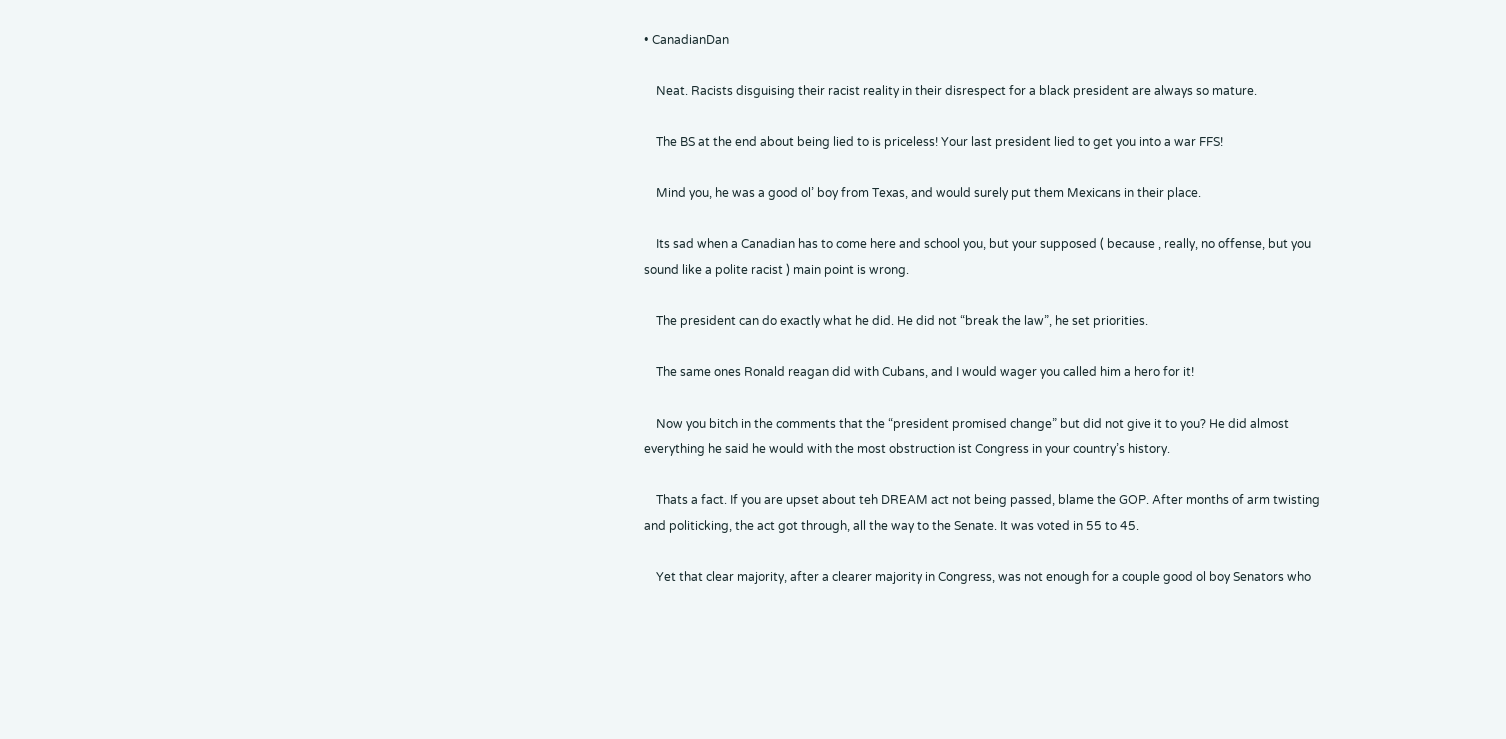• CanadianDan

    Neat. Racists disguising their racist reality in their disrespect for a black president are always so mature.

    The BS at the end about being lied to is priceless! Your last president lied to get you into a war FFS!

    Mind you, he was a good ol’ boy from Texas, and would surely put them Mexicans in their place.

    Its sad when a Canadian has to come here and school you, but your supposed ( because , really, no offense, but you sound like a polite racist ) main point is wrong.

    The president can do exactly what he did. He did not “break the law”, he set priorities.

    The same ones Ronald reagan did with Cubans, and I would wager you called him a hero for it!

    Now you bitch in the comments that the “president promised change” but did not give it to you? He did almost everything he said he would with the most obstruction ist Congress in your country’s history.

    Thats a fact. If you are upset about teh DREAM act not being passed, blame the GOP. After months of arm twisting and politicking, the act got through, all the way to the Senate. It was voted in 55 to 45.

    Yet that clear majority, after a clearer majority in Congress, was not enough for a couple good ol boy Senators who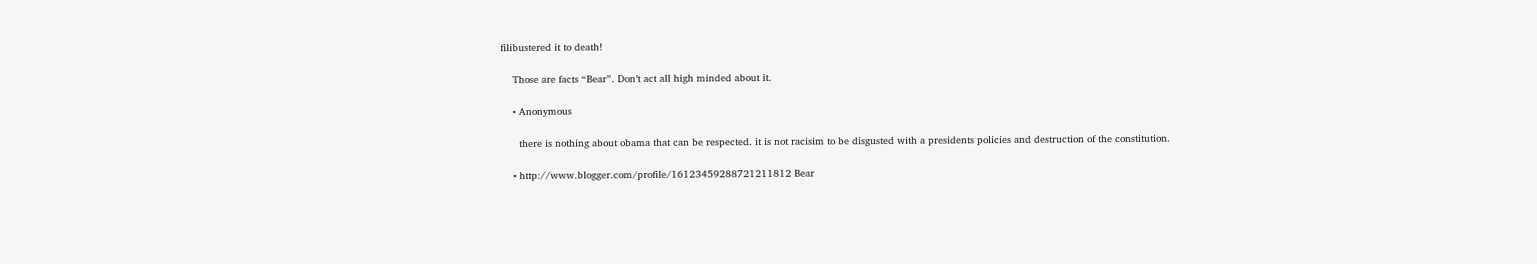filibustered it to death!

    Those are facts “Bear”. Don’t act all high minded about it.

    • Anonymous

      there is nothing about obama that can be respected. it is not racisim to be disgusted with a presidents policies and destruction of the constitution.

    • http://www.blogger.com/profile/16123459288721211812 Bear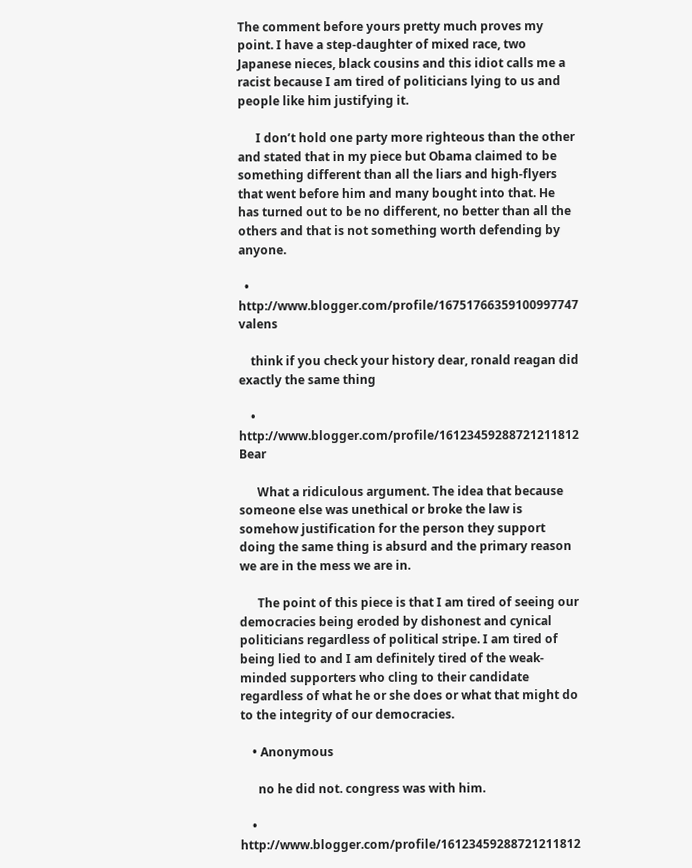The comment before yours pretty much proves my point. I have a step-daughter of mixed race, two Japanese nieces, black cousins and this idiot calls me a racist because I am tired of politicians lying to us and people like him justifying it.

      I don’t hold one party more righteous than the other and stated that in my piece but Obama claimed to be something different than all the liars and high-flyers that went before him and many bought into that. He has turned out to be no different, no better than all the others and that is not something worth defending by anyone.

  • http://www.blogger.com/profile/16751766359100997747 valens

    think if you check your history dear, ronald reagan did exactly the same thing

    • http://www.blogger.com/profile/16123459288721211812 Bear

      What a ridiculous argument. The idea that because someone else was unethical or broke the law is somehow justification for the person they support doing the same thing is absurd and the primary reason we are in the mess we are in.

      The point of this piece is that I am tired of seeing our democracies being eroded by dishonest and cynical politicians regardless of political stripe. I am tired of being lied to and I am definitely tired of the weak-minded supporters who cling to their candidate regardless of what he or she does or what that might do to the integrity of our democracies.

    • Anonymous

      no he did not. congress was with him.

    • http://www.blogger.com/profile/16123459288721211812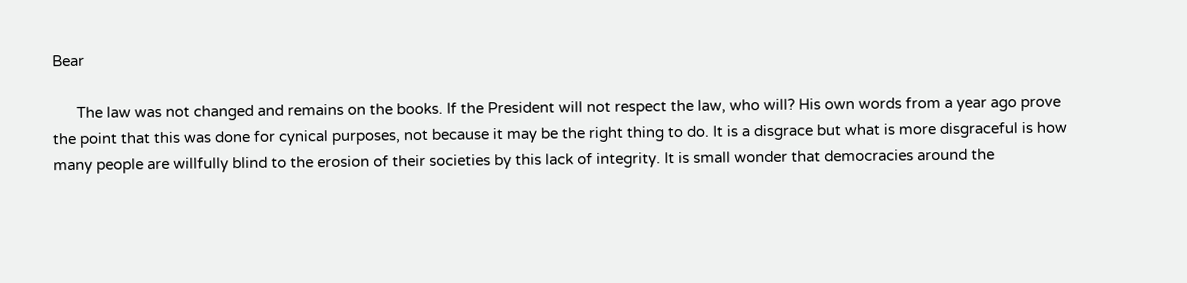Bear

      The law was not changed and remains on the books. If the President will not respect the law, who will? His own words from a year ago prove the point that this was done for cynical purposes, not because it may be the right thing to do. It is a disgrace but what is more disgraceful is how many people are willfully blind to the erosion of their societies by this lack of integrity. It is small wonder that democracies around the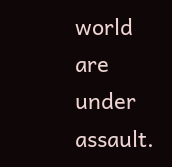world are under assault.